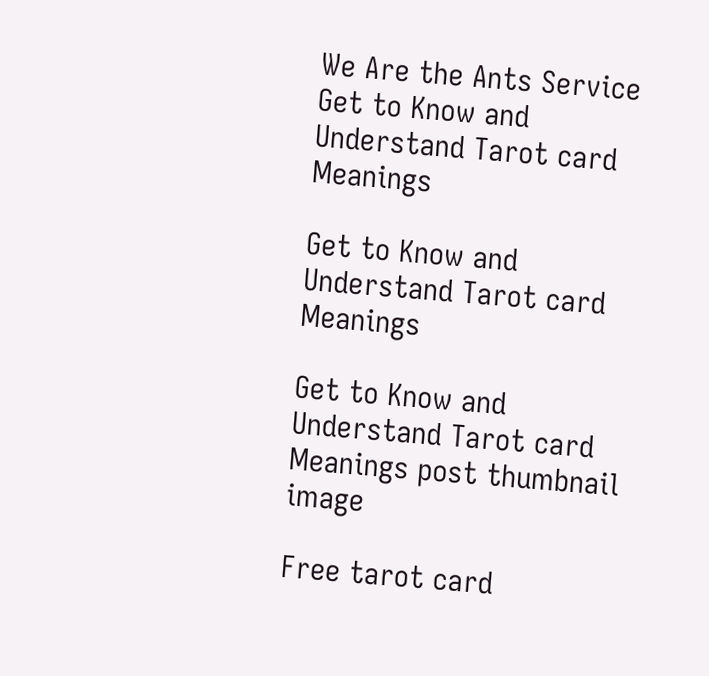We Are the Ants Service Get to Know and Understand Tarot card Meanings

Get to Know and Understand Tarot card Meanings

Get to Know and Understand Tarot card Meanings post thumbnail image

Free tarot card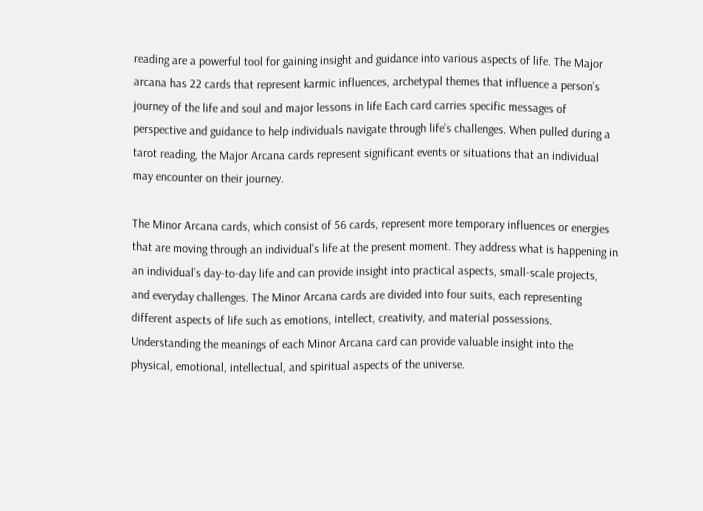reading are a powerful tool for gaining insight and guidance into various aspects of life. The Major arcana has 22 cards that represent karmic influences, archetypal themes that influence a person’s journey of the life and soul and major lessons in life Each card carries specific messages of perspective and guidance to help individuals navigate through life’s challenges. When pulled during a tarot reading, the Major Arcana cards represent significant events or situations that an individual may encounter on their journey.

The Minor Arcana cards, which consist of 56 cards, represent more temporary influences or energies that are moving through an individual’s life at the present moment. They address what is happening in an individual’s day-to-day life and can provide insight into practical aspects, small-scale projects, and everyday challenges. The Minor Arcana cards are divided into four suits, each representing different aspects of life such as emotions, intellect, creativity, and material possessions. Understanding the meanings of each Minor Arcana card can provide valuable insight into the physical, emotional, intellectual, and spiritual aspects of the universe.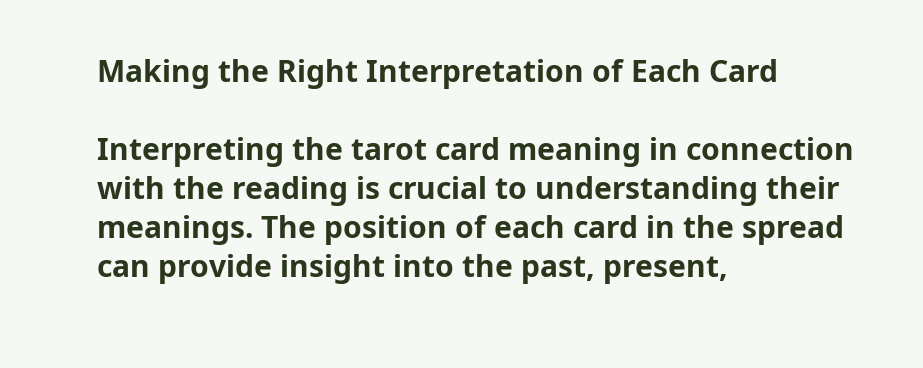Making the Right Interpretation of Each Card

Interpreting the tarot card meaning in connection with the reading is crucial to understanding their meanings. The position of each card in the spread can provide insight into the past, present,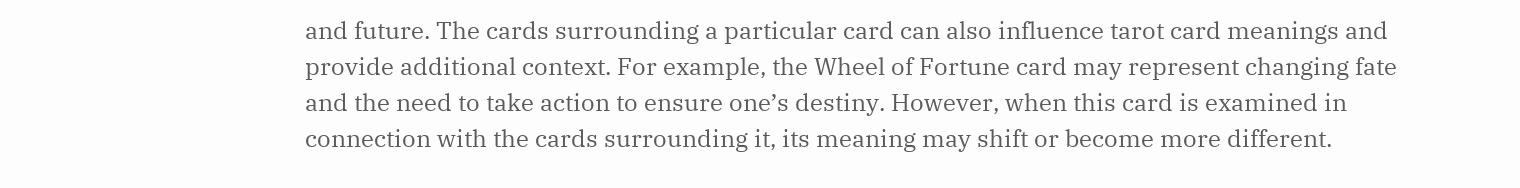and future. The cards surrounding a particular card can also influence tarot card meanings and provide additional context. For example, the Wheel of Fortune card may represent changing fate and the need to take action to ensure one’s destiny. However, when this card is examined in connection with the cards surrounding it, its meaning may shift or become more different.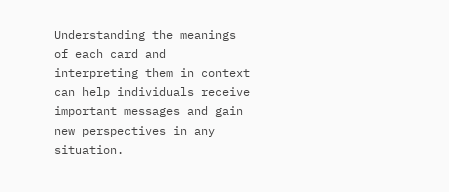Understanding the meanings of each card and interpreting them in context can help individuals receive important messages and gain new perspectives in any situation.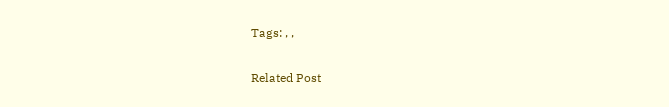Tags: , ,

Related Post